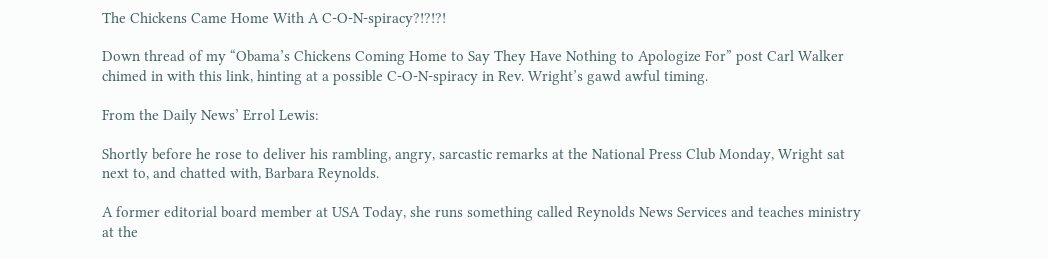The Chickens Came Home With A C-O-N-spiracy?!?!?!

Down thread of my “Obama’s Chickens Coming Home to Say They Have Nothing to Apologize For” post Carl Walker chimed in with this link, hinting at a possible C-O-N-spiracy in Rev. Wright’s gawd awful timing.

From the Daily News’ Errol Lewis:

Shortly before he rose to deliver his rambling, angry, sarcastic remarks at the National Press Club Monday, Wright sat next to, and chatted with, Barbara Reynolds.

A former editorial board member at USA Today, she runs something called Reynolds News Services and teaches ministry at the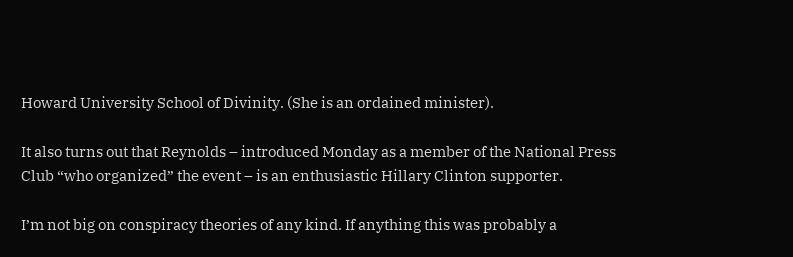Howard University School of Divinity. (She is an ordained minister).

It also turns out that Reynolds – introduced Monday as a member of the National Press Club “who organized” the event – is an enthusiastic Hillary Clinton supporter.

I’m not big on conspiracy theories of any kind. If anything this was probably a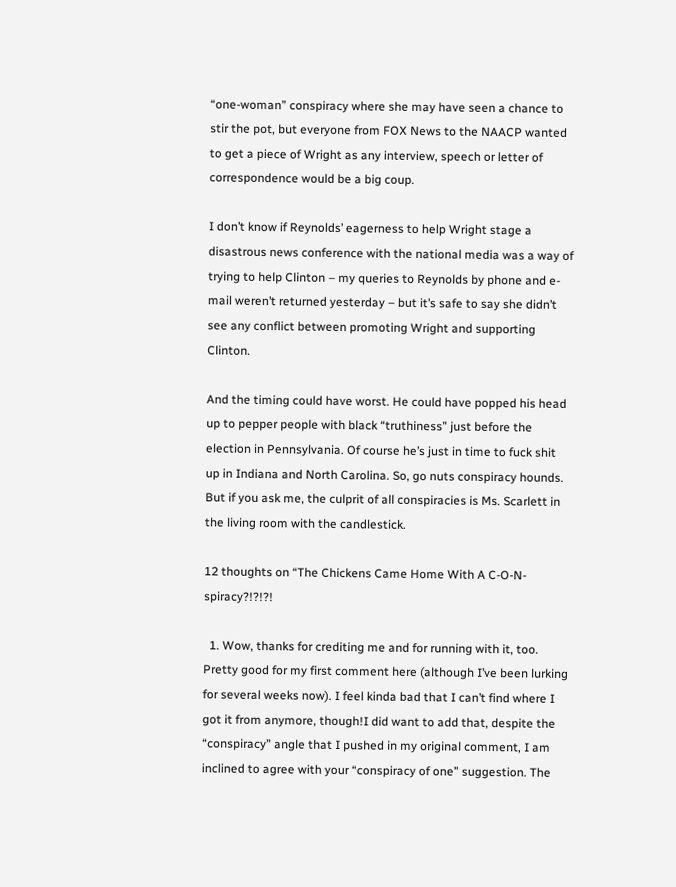“one-woman” conspiracy where she may have seen a chance to stir the pot, but everyone from FOX News to the NAACP wanted to get a piece of Wright as any interview, speech or letter of correspondence would be a big coup.

I don’t know if Reynolds’ eagerness to help Wright stage a disastrous news conference with the national media was a way of trying to help Clinton – my queries to Reynolds by phone and e-mail weren’t returned yesterday – but it’s safe to say she didn’t see any conflict between promoting Wright and supporting Clinton.

And the timing could have worst. He could have popped his head up to pepper people with black “truthiness” just before the election in Pennsylvania. Of course he’s just in time to fuck shit up in Indiana and North Carolina. So, go nuts conspiracy hounds. But if you ask me, the culprit of all conspiracies is Ms. Scarlett in the living room with the candlestick.

12 thoughts on “The Chickens Came Home With A C-O-N-spiracy?!?!?!

  1. Wow, thanks for crediting me and for running with it, too. Pretty good for my first comment here (although I’ve been lurking for several weeks now). I feel kinda bad that I can’t find where I got it from anymore, though!I did want to add that, despite the “conspiracy” angle that I pushed in my original comment, I am inclined to agree with your “conspiracy of one” suggestion. The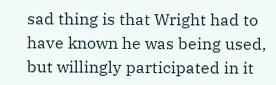sad thing is that Wright had to have known he was being used, but willingly participated in it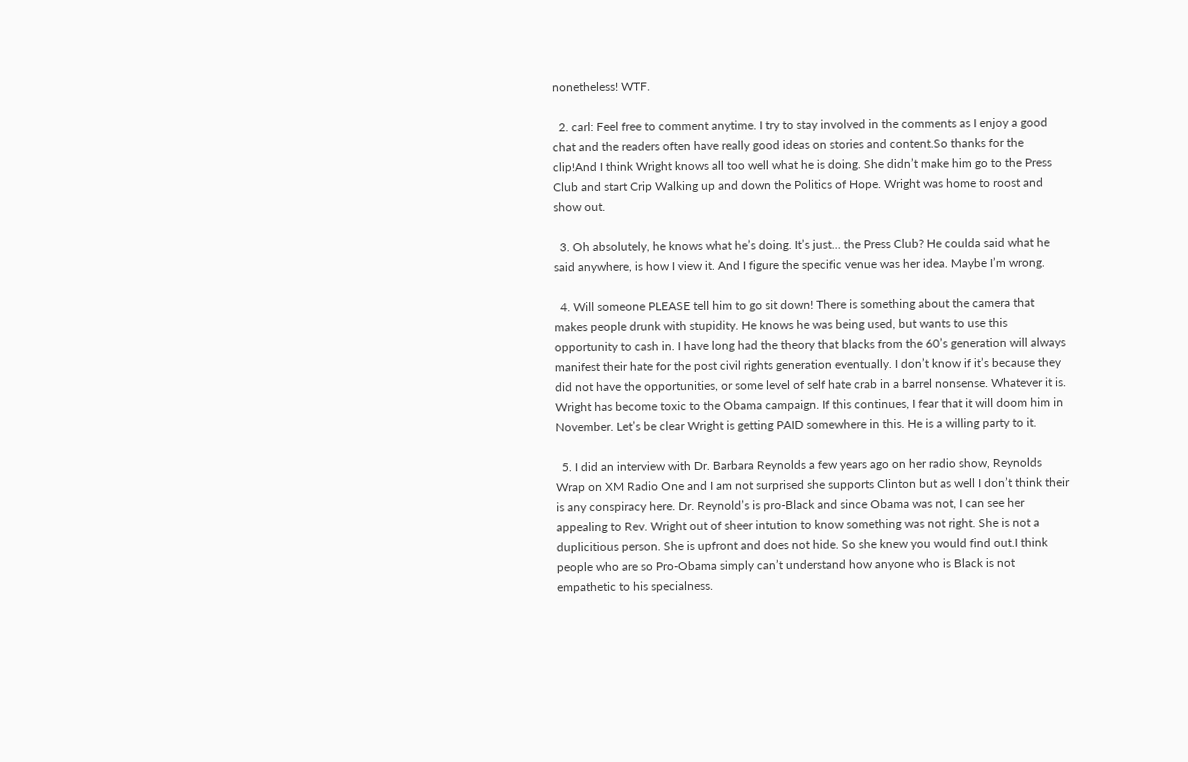nonetheless! WTF.

  2. carl: Feel free to comment anytime. I try to stay involved in the comments as I enjoy a good chat and the readers often have really good ideas on stories and content.So thanks for the clip!And I think Wright knows all too well what he is doing. She didn’t make him go to the Press Club and start Crip Walking up and down the Politics of Hope. Wright was home to roost and show out.

  3. Oh absolutely, he knows what he’s doing. It’s just… the Press Club? He coulda said what he said anywhere, is how I view it. And I figure the specific venue was her idea. Maybe I’m wrong.

  4. Will someone PLEASE tell him to go sit down! There is something about the camera that makes people drunk with stupidity. He knows he was being used, but wants to use this opportunity to cash in. I have long had the theory that blacks from the 60’s generation will always manifest their hate for the post civil rights generation eventually. I don’t know if it’s because they did not have the opportunities, or some level of self hate crab in a barrel nonsense. Whatever it is. Wright has become toxic to the Obama campaign. If this continues, I fear that it will doom him in November. Let’s be clear Wright is getting PAID somewhere in this. He is a willing party to it.

  5. I did an interview with Dr. Barbara Reynolds a few years ago on her radio show, Reynolds Wrap on XM Radio One and I am not surprised she supports Clinton but as well I don’t think their is any conspiracy here. Dr. Reynold’s is pro-Black and since Obama was not, I can see her appealing to Rev. Wright out of sheer intution to know something was not right. She is not a duplicitious person. She is upfront and does not hide. So she knew you would find out.I think people who are so Pro-Obama simply can’t understand how anyone who is Black is not empathetic to his specialness.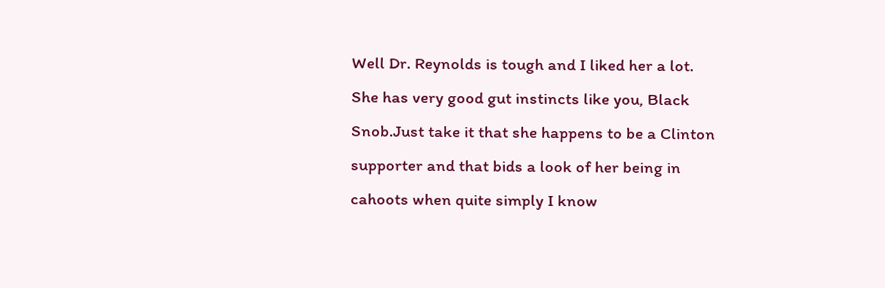Well Dr. Reynolds is tough and I liked her a lot. She has very good gut instincts like you, Black Snob.Just take it that she happens to be a Clinton supporter and that bids a look of her being in cahoots when quite simply I know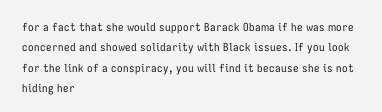for a fact that she would support Barack Obama if he was more concerned and showed solidarity with Black issues. If you look for the link of a conspiracy, you will find it because she is not hiding her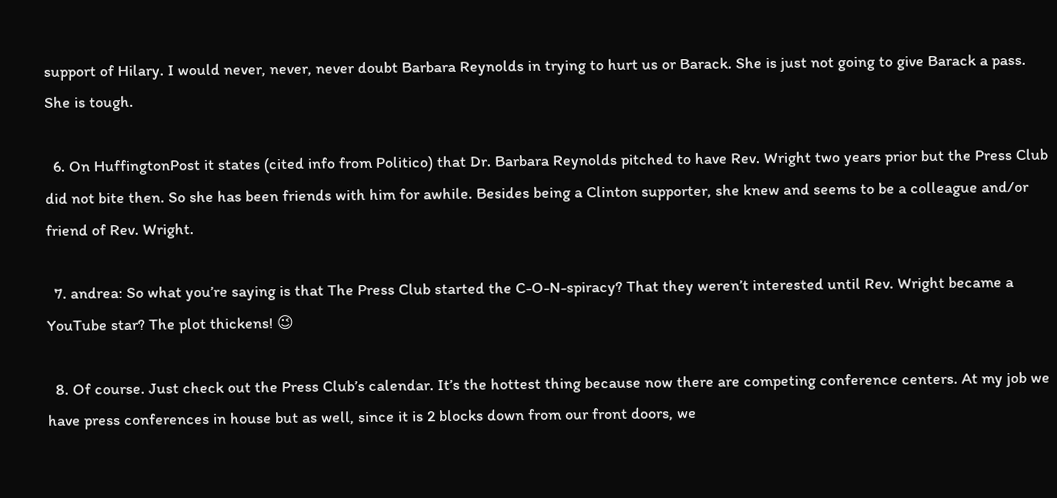support of Hilary. I would never, never, never doubt Barbara Reynolds in trying to hurt us or Barack. She is just not going to give Barack a pass. She is tough.

  6. On HuffingtonPost it states (cited info from Politico) that Dr. Barbara Reynolds pitched to have Rev. Wright two years prior but the Press Club did not bite then. So she has been friends with him for awhile. Besides being a Clinton supporter, she knew and seems to be a colleague and/or friend of Rev. Wright.

  7. andrea: So what you’re saying is that The Press Club started the C-O-N-spiracy? That they weren’t interested until Rev. Wright became a YouTube star? The plot thickens! 😉

  8. Of course. Just check out the Press Club’s calendar. It’s the hottest thing because now there are competing conference centers. At my job we have press conferences in house but as well, since it is 2 blocks down from our front doors, we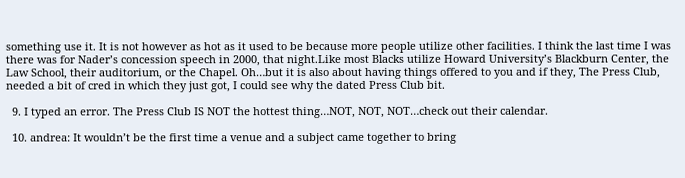something use it. It is not however as hot as it used to be because more people utilize other facilities. I think the last time I was there was for Nader’s concession speech in 2000, that night.Like most Blacks utilize Howard University’s Blackburn Center, the Law School, their auditorium, or the Chapel. Oh…but it is also about having things offered to you and if they, The Press Club, needed a bit of cred in which they just got, I could see why the dated Press Club bit.

  9. I typed an error. The Press Club IS NOT the hottest thing…NOT, NOT, NOT…check out their calendar.

  10. andrea: It wouldn’t be the first time a venue and a subject came together to bring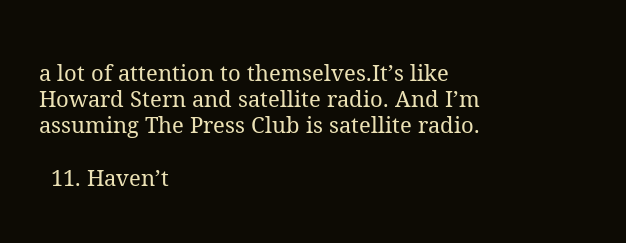a lot of attention to themselves.It’s like Howard Stern and satellite radio. And I’m assuming The Press Club is satellite radio.

  11. Haven’t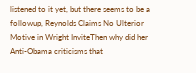listened to it yet, but there seems to be a followup, Reynolds Claims No Ulterior Motive in Wright InviteThen why did her Anti-Obama criticisms that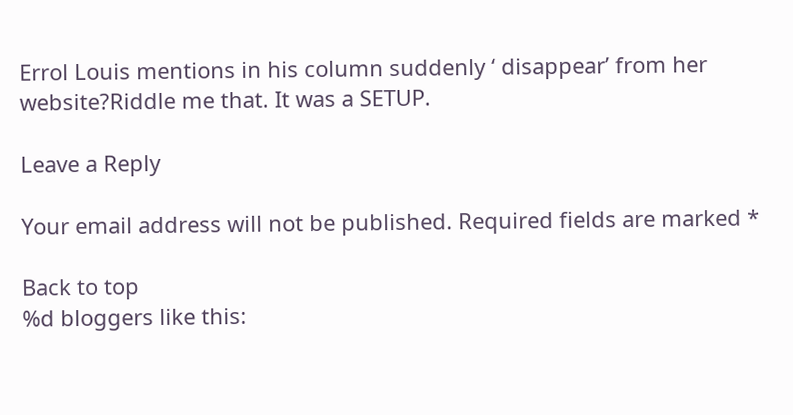Errol Louis mentions in his column suddenly ‘ disappear’ from her website?Riddle me that. It was a SETUP.

Leave a Reply

Your email address will not be published. Required fields are marked *

Back to top
%d bloggers like this: